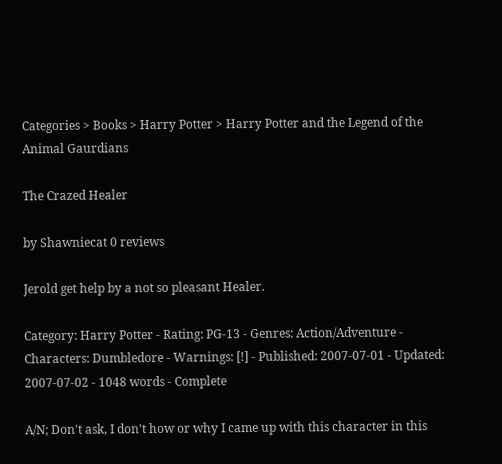Categories > Books > Harry Potter > Harry Potter and the Legend of the Animal Gaurdians

The Crazed Healer

by Shawniecat 0 reviews

Jerold get help by a not so pleasant Healer.

Category: Harry Potter - Rating: PG-13 - Genres: Action/Adventure - Characters: Dumbledore - Warnings: [!] - Published: 2007-07-01 - Updated: 2007-07-02 - 1048 words - Complete

A/N; Don't ask, I don't how or why I came up with this character in this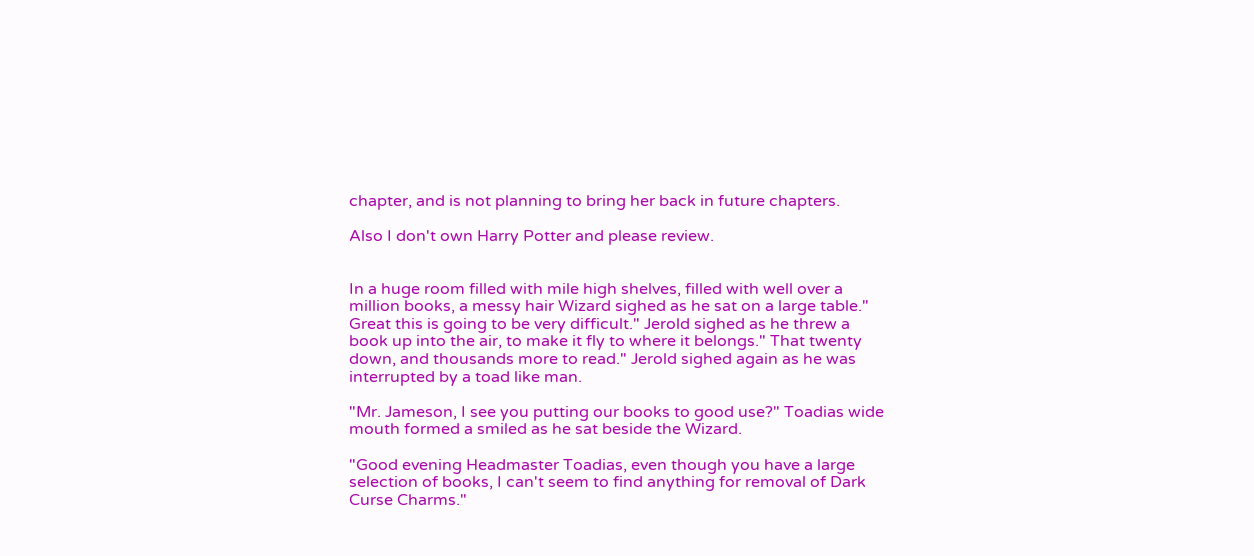chapter, and is not planning to bring her back in future chapters.

Also I don't own Harry Potter and please review.


In a huge room filled with mile high shelves, filled with well over a million books, a messy hair Wizard sighed as he sat on a large table." Great this is going to be very difficult." Jerold sighed as he threw a book up into the air, to make it fly to where it belongs." That twenty down, and thousands more to read." Jerold sighed again as he was interrupted by a toad like man.

"Mr. Jameson, I see you putting our books to good use?" Toadias wide mouth formed a smiled as he sat beside the Wizard.

"Good evening Headmaster Toadias, even though you have a large selection of books, I can't seem to find anything for removal of Dark Curse Charms."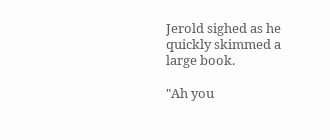Jerold sighed as he quickly skimmed a large book.

"Ah you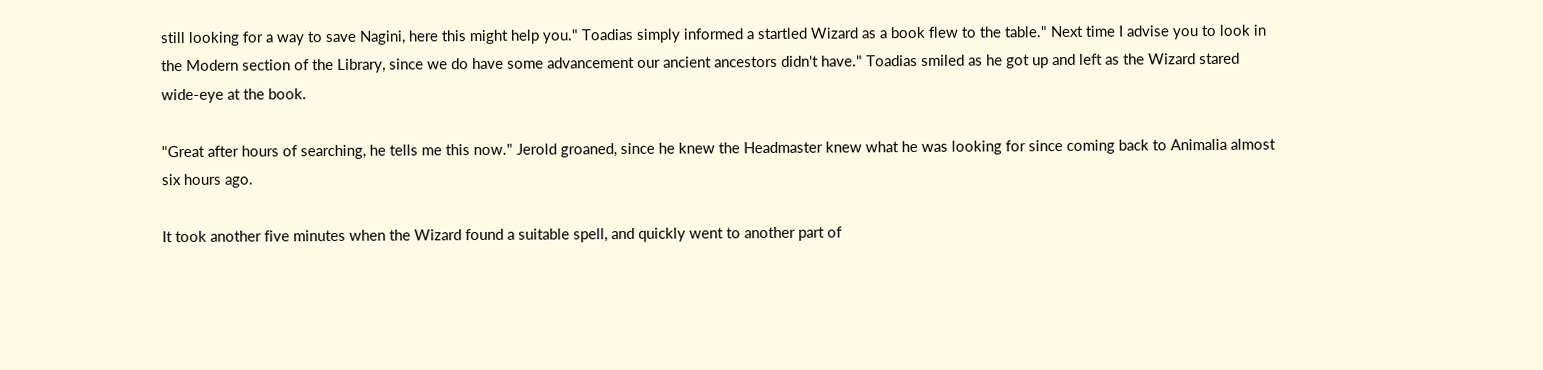still looking for a way to save Nagini, here this might help you." Toadias simply informed a startled Wizard as a book flew to the table." Next time I advise you to look in the Modern section of the Library, since we do have some advancement our ancient ancestors didn't have." Toadias smiled as he got up and left as the Wizard stared wide-eye at the book.

"Great after hours of searching, he tells me this now." Jerold groaned, since he knew the Headmaster knew what he was looking for since coming back to Animalia almost six hours ago.

It took another five minutes when the Wizard found a suitable spell, and quickly went to another part of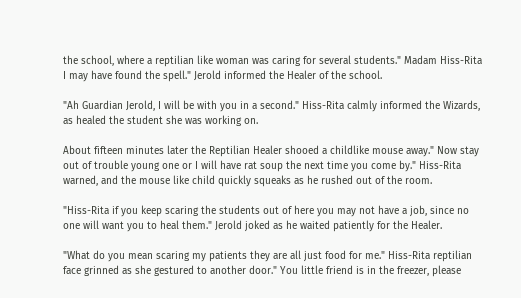the school, where a reptilian like woman was caring for several students." Madam Hiss-Rita I may have found the spell." Jerold informed the Healer of the school.

"Ah Guardian Jerold, I will be with you in a second." Hiss-Rita calmly informed the Wizards, as healed the student she was working on.

About fifteen minutes later the Reptilian Healer shooed a childlike mouse away." Now stay out of trouble young one or I will have rat soup the next time you come by." Hiss-Rita warned, and the mouse like child quickly squeaks as he rushed out of the room.

"Hiss-Rita if you keep scaring the students out of here you may not have a job, since no one will want you to heal them." Jerold joked as he waited patiently for the Healer.

"What do you mean scaring my patients they are all just food for me." Hiss-Rita reptilian face grinned as she gestured to another door." You little friend is in the freezer, please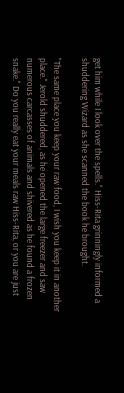get him while I look over the spells." Hiss-Rita grinningly informed a shuddering Wizard as she scanned the book he brought.

"The same place you keep your raw food, I wish you keep it in another place." Jerold shuddered, as he opened the large freezer and saw numerous carcasses of animals and shivered as he found a frozen snake." Do you really eat your meals raw Hiss-Rita, or you are just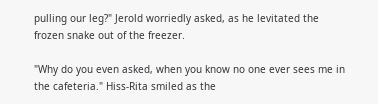pulling our leg?" Jerold worriedly asked, as he levitated the frozen snake out of the freezer.

"Why do you even asked, when you know no one ever sees me in the cafeteria." Hiss-Rita smiled as the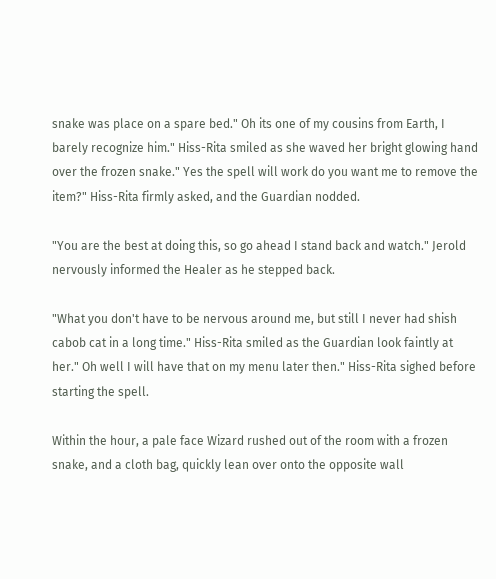snake was place on a spare bed." Oh its one of my cousins from Earth, I barely recognize him." Hiss-Rita smiled as she waved her bright glowing hand over the frozen snake." Yes the spell will work do you want me to remove the item?" Hiss-Rita firmly asked, and the Guardian nodded.

"You are the best at doing this, so go ahead I stand back and watch." Jerold nervously informed the Healer as he stepped back.

"What you don't have to be nervous around me, but still I never had shish cabob cat in a long time." Hiss-Rita smiled as the Guardian look faintly at her." Oh well I will have that on my menu later then." Hiss-Rita sighed before starting the spell.

Within the hour, a pale face Wizard rushed out of the room with a frozen snake, and a cloth bag, quickly lean over onto the opposite wall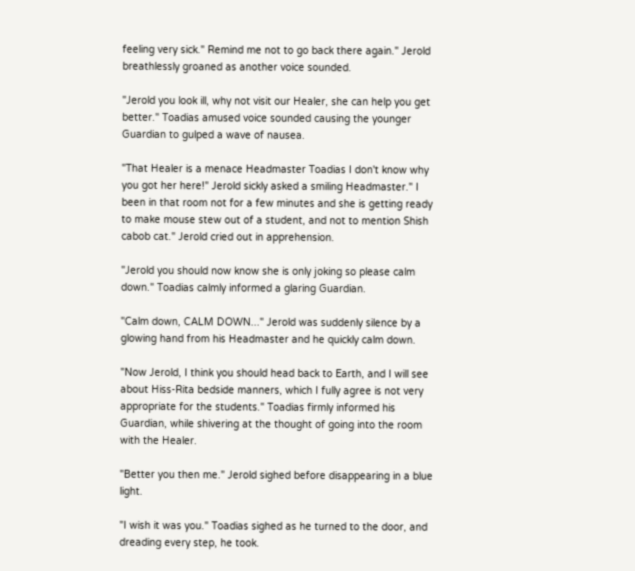feeling very sick." Remind me not to go back there again." Jerold breathlessly groaned as another voice sounded.

"Jerold you look ill, why not visit our Healer, she can help you get better." Toadias amused voice sounded causing the younger Guardian to gulped a wave of nausea.

"That Healer is a menace Headmaster Toadias I don't know why you got her here!" Jerold sickly asked a smiling Headmaster." I been in that room not for a few minutes and she is getting ready to make mouse stew out of a student, and not to mention Shish cabob cat." Jerold cried out in apprehension.

"Jerold you should now know she is only joking so please calm down." Toadias calmly informed a glaring Guardian.

"Calm down, CALM DOWN..." Jerold was suddenly silence by a glowing hand from his Headmaster and he quickly calm down.

"Now Jerold, I think you should head back to Earth, and I will see about Hiss-Rita bedside manners, which I fully agree is not very appropriate for the students." Toadias firmly informed his Guardian, while shivering at the thought of going into the room with the Healer.

"Better you then me." Jerold sighed before disappearing in a blue light.

"I wish it was you." Toadias sighed as he turned to the door, and dreading every step, he took.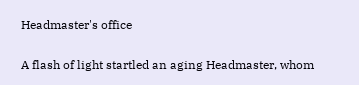Headmaster's office

A flash of light startled an aging Headmaster, whom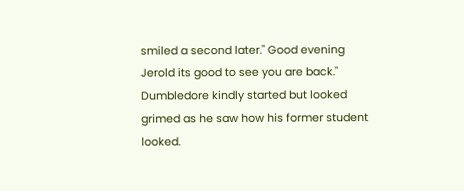smiled a second later." Good evening Jerold its good to see you are back." Dumbledore kindly started but looked grimed as he saw how his former student looked.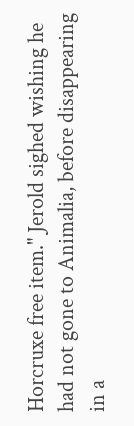Horcruxe free item." Jerold sighed wishing he had not gone to Animalia, before disappearing in a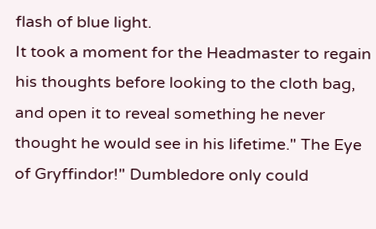flash of blue light.
It took a moment for the Headmaster to regain his thoughts before looking to the cloth bag, and open it to reveal something he never thought he would see in his lifetime." The Eye of Gryffindor!" Dumbledore only could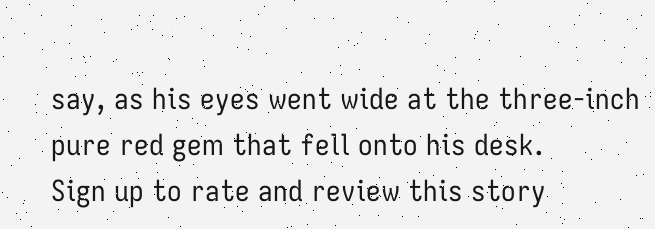say, as his eyes went wide at the three-inch pure red gem that fell onto his desk.
Sign up to rate and review this story